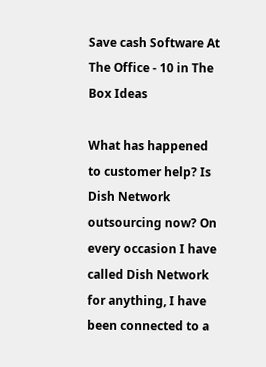Save cash Software At The Office - 10 in The Box Ideas

What has happened to customer help? Is Dish Network outsourcing now? On every occasion I have called Dish Network for anything, I have been connected to a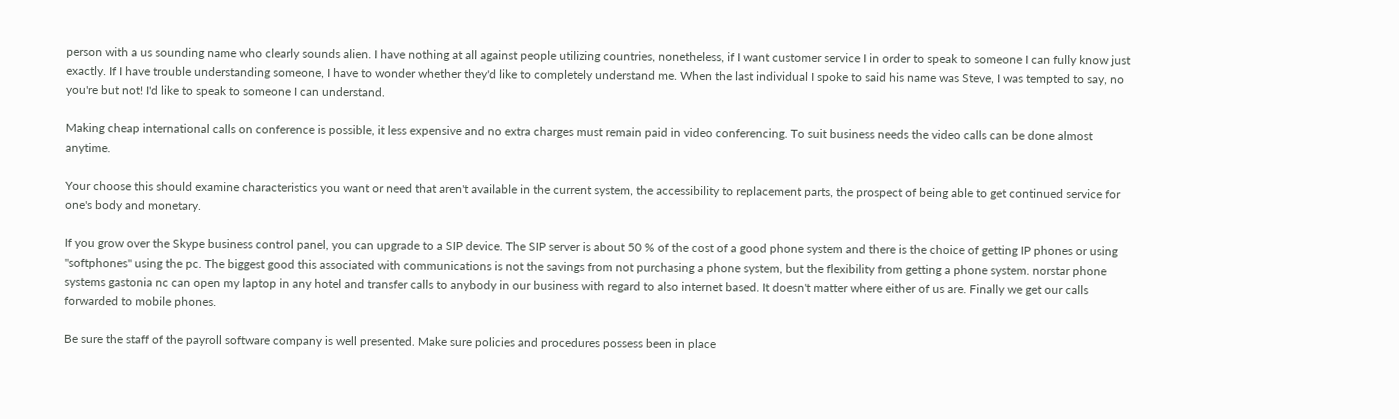person with a us sounding name who clearly sounds alien. I have nothing at all against people utilizing countries, nonetheless, if I want customer service I in order to speak to someone I can fully know just exactly. If I have trouble understanding someone, I have to wonder whether they'd like to completely understand me. When the last individual I spoke to said his name was Steve, I was tempted to say, no you're but not! I'd like to speak to someone I can understand.

Making cheap international calls on conference is possible, it less expensive and no extra charges must remain paid in video conferencing. To suit business needs the video calls can be done almost anytime.

Your choose this should examine characteristics you want or need that aren't available in the current system, the accessibility to replacement parts, the prospect of being able to get continued service for one's body and monetary.

If you grow over the Skype business control panel, you can upgrade to a SIP device. The SIP server is about 50 % of the cost of a good phone system and there is the choice of getting IP phones or using "softphones" using the pc. The biggest good this associated with communications is not the savings from not purchasing a phone system, but the flexibility from getting a phone system. norstar phone systems gastonia nc can open my laptop in any hotel and transfer calls to anybody in our business with regard to also internet based. It doesn't matter where either of us are. Finally we get our calls forwarded to mobile phones.

Be sure the staff of the payroll software company is well presented. Make sure policies and procedures possess been in place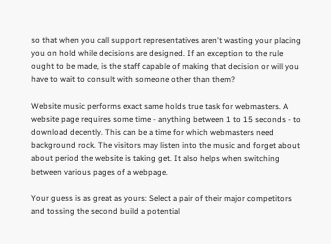so that when you call support representatives aren't wasting your placing you on hold while decisions are designed. If an exception to the rule ought to be made, is the staff capable of making that decision or will you have to wait to consult with someone other than them?

Website music performs exact same holds true task for webmasters. A website page requires some time - anything between 1 to 15 seconds - to download decently. This can be a time for which webmasters need background rock. The visitors may listen into the music and forget about about period the website is taking get. It also helps when switching between various pages of a webpage.

Your guess is as great as yours: Select a pair of their major competitors and tossing the second build a potential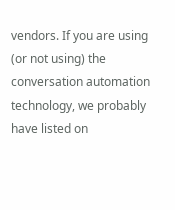vendors. If you are using (or not using) the conversation automation technology, we probably have listed on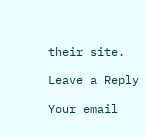their site.

Leave a Reply

Your email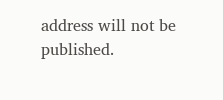address will not be published.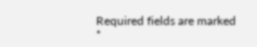Required fields are marked *